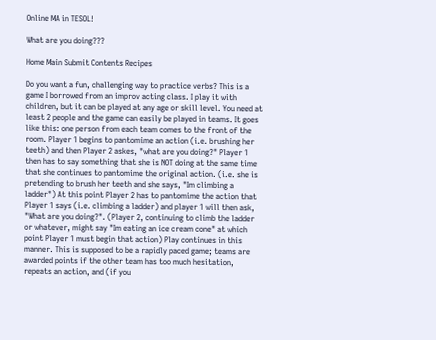Online MA in TESOL!

What are you doing???

Home Main Submit Contents Recipes

Do you want a fun, challenging way to practice verbs? This is a game I borrowed from an improv acting class. I play it with children, but it can be played at any age or skill level. You need at least 2 people and the game can easily be played in teams. It goes like this: one person from each team comes to the front of the room. Player 1 begins to pantomime an action (i.e. brushing her teeth) and then Player 2 askes, "what are you doing?" Player 1 then has to say something that she is NOT doing at the same time that she continues to pantomime the original action. (i.e. she is pretending to brush her teeth and she says, "Im climbing a ladder") At this point Player 2 has to pantomime the action that Player 1 says (i.e. climbing a ladder) and player 1 will then ask, "What are you doing?". (Player 2, continuing to climb the ladder or whatever, might say "Im eating an ice cream cone" at which point Player 1 must begin that action) Play continues in this manner. This is supposed to be a rapidly paced game; teams are awarded points if the other team has too much hesitation, repeats an action, and (if you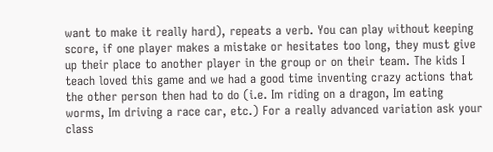want to make it really hard), repeats a verb. You can play without keeping score, if one player makes a mistake or hesitates too long, they must give up their place to another player in the group or on their team. The kids I teach loved this game and we had a good time inventing crazy actions that the other person then had to do (i.e. Im riding on a dragon, Im eating worms, Im driving a race car, etc.) For a really advanced variation ask your class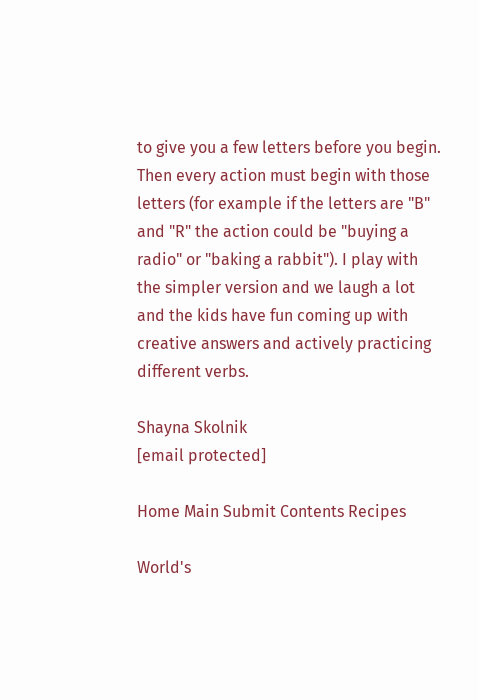to give you a few letters before you begin. Then every action must begin with those letters (for example if the letters are "B" and "R" the action could be "buying a radio" or "baking a rabbit"). I play with the simpler version and we laugh a lot and the kids have fun coming up with creative answers and actively practicing different verbs.

Shayna Skolnik
[email protected]

Home Main Submit Contents Recipes

World's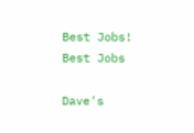Best Jobs!
Best Jobs

Dave's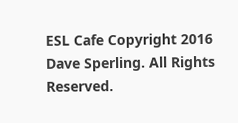ESL Cafe Copyright 2016 Dave Sperling. All Rights Reserved.